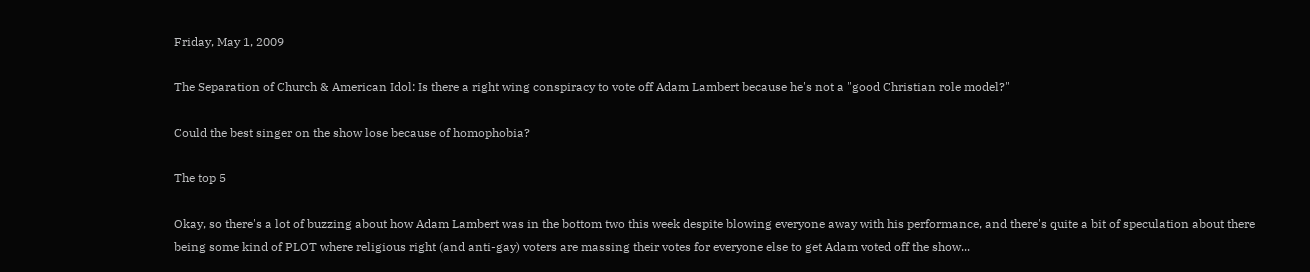Friday, May 1, 2009

The Separation of Church & American Idol: Is there a right wing conspiracy to vote off Adam Lambert because he's not a "good Christian role model?"

Could the best singer on the show lose because of homophobia?

The top 5

Okay, so there's a lot of buzzing about how Adam Lambert was in the bottom two this week despite blowing everyone away with his performance, and there's quite a bit of speculation about there being some kind of PLOT where religious right (and anti-gay) voters are massing their votes for everyone else to get Adam voted off the show...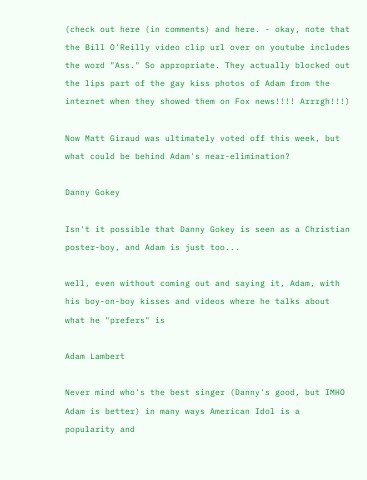(check out here (in comments) and here. - okay, note that the Bill O'Reilly video clip url over on youtube includes the word "Ass." So appropriate. They actually blocked out the lips part of the gay kiss photos of Adam from the internet when they showed them on Fox news!!!! Arrrgh!!!)

Now Matt Giraud was ultimately voted off this week, but what could be behind Adam's near-elimination?

Danny Gokey

Isn't it possible that Danny Gokey is seen as a Christian poster-boy, and Adam is just too...

well, even without coming out and saying it, Adam, with his boy-on-boy kisses and videos where he talks about what he "prefers" is

Adam Lambert

Never mind who's the best singer (Danny's good, but IMHO Adam is better) in many ways American Idol is a popularity and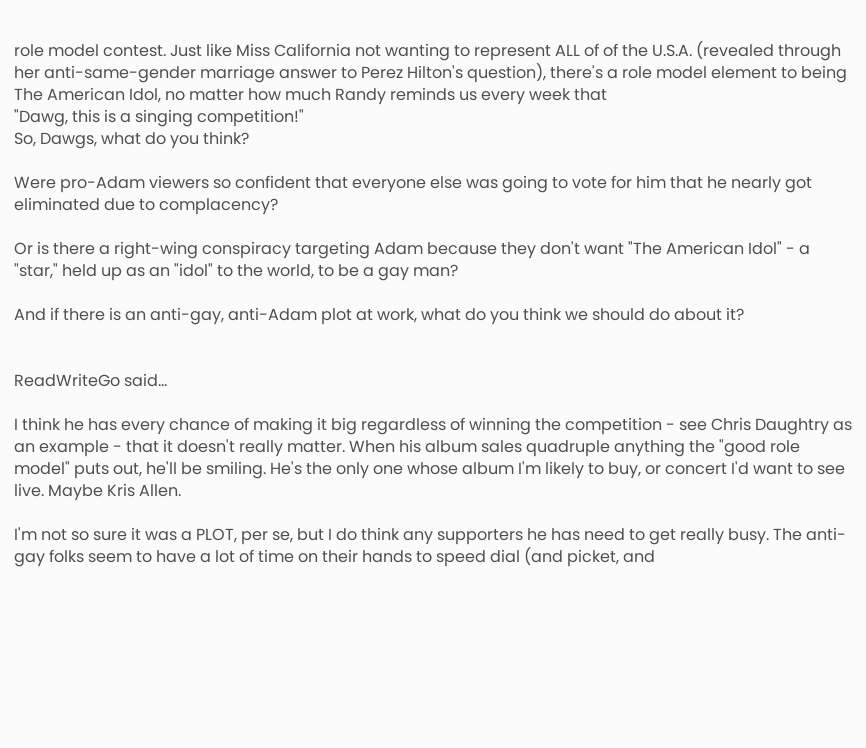role model contest. Just like Miss California not wanting to represent ALL of of the U.S.A. (revealed through her anti-same-gender marriage answer to Perez Hilton's question), there's a role model element to being The American Idol, no matter how much Randy reminds us every week that
"Dawg, this is a singing competition!"
So, Dawgs, what do you think?

Were pro-Adam viewers so confident that everyone else was going to vote for him that he nearly got eliminated due to complacency?

Or is there a right-wing conspiracy targeting Adam because they don't want "The American Idol" - a "star," held up as an "idol" to the world, to be a gay man?

And if there is an anti-gay, anti-Adam plot at work, what do you think we should do about it?


ReadWriteGo said...

I think he has every chance of making it big regardless of winning the competition - see Chris Daughtry as an example - that it doesn't really matter. When his album sales quadruple anything the "good role model" puts out, he'll be smiling. He's the only one whose album I'm likely to buy, or concert I'd want to see live. Maybe Kris Allen.

I'm not so sure it was a PLOT, per se, but I do think any supporters he has need to get really busy. The anti-gay folks seem to have a lot of time on their hands to speed dial (and picket, and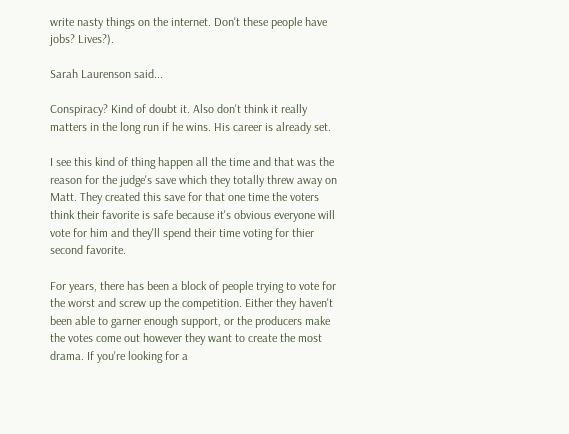write nasty things on the internet. Don't these people have jobs? Lives?).

Sarah Laurenson said...

Conspiracy? Kind of doubt it. Also don't think it really matters in the long run if he wins. His career is already set.

I see this kind of thing happen all the time and that was the reason for the judge's save which they totally threw away on Matt. They created this save for that one time the voters think their favorite is safe because it's obvious everyone will vote for him and they'll spend their time voting for thier second favorite.

For years, there has been a block of people trying to vote for the worst and screw up the competition. Either they haven't been able to garner enough support, or the producers make the votes come out however they want to create the most drama. If you're looking for a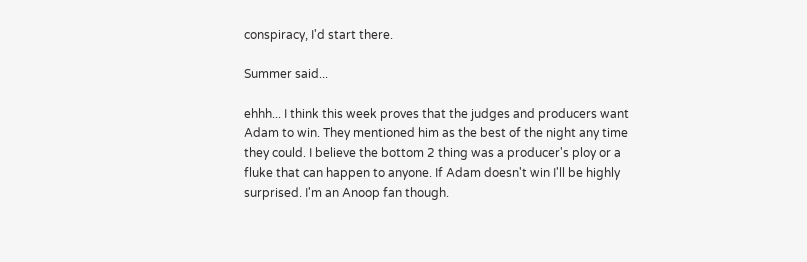conspiracy, I'd start there.

Summer said...

ehhh... I think this week proves that the judges and producers want Adam to win. They mentioned him as the best of the night any time they could. I believe the bottom 2 thing was a producer's ploy or a fluke that can happen to anyone. If Adam doesn't win I'll be highly surprised. I'm an Anoop fan though.